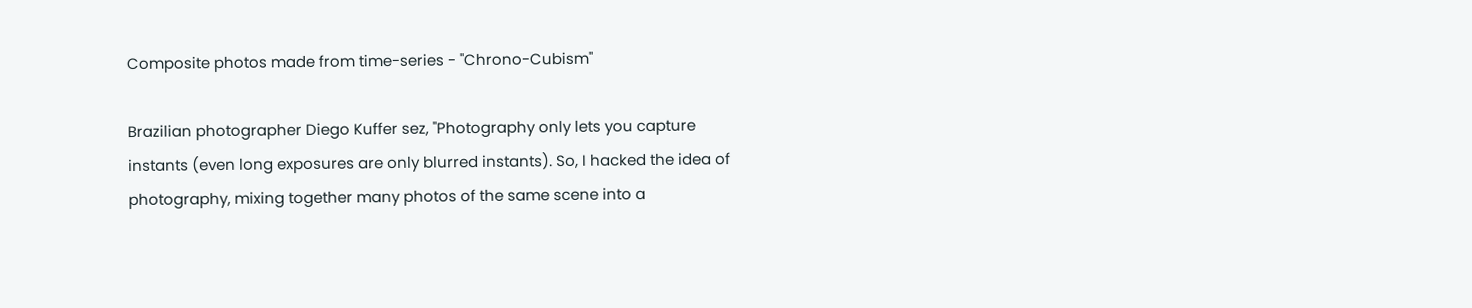Composite photos made from time-series - "Chrono-Cubism"

Brazilian photographer Diego Kuffer sez, "Photography only lets you capture instants (even long exposures are only blurred instants). So, I hacked the idea of photography, mixing together many photos of the same scene into a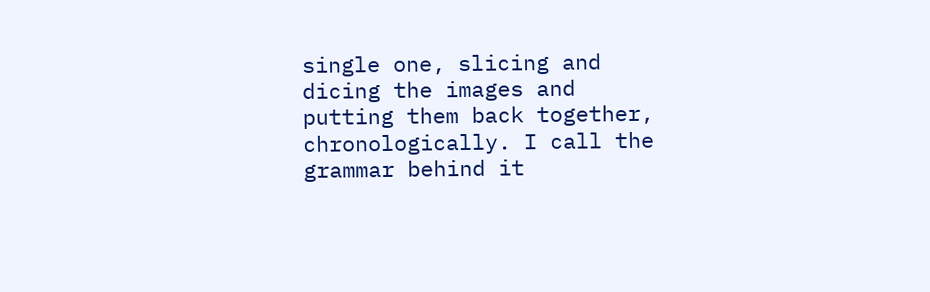single one, slicing and dicing the images and putting them back together, chronologically. I call the grammar behind it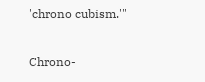'chrono cubism.'"

Chrono-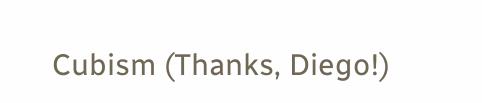Cubism (Thanks, Diego!)